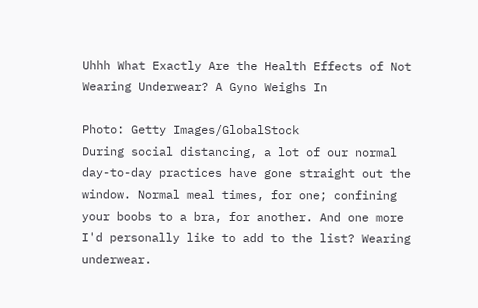Uhhh What Exactly Are the Health Effects of Not Wearing Underwear? A Gyno Weighs In

Photo: Getty Images/GlobalStock
During social distancing, a lot of our normal day-to-day practices have gone straight out the window. Normal meal times, for one; confining your boobs to a bra, for another. And one more I'd personally like to add to the list? Wearing underwear.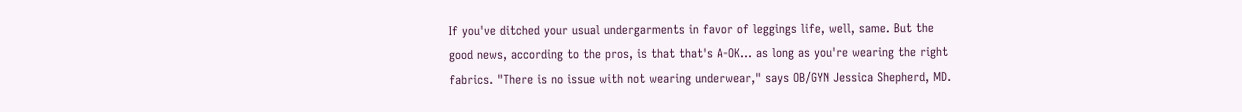If you've ditched your usual undergarments in favor of leggings life, well, same. But the good news, according to the pros, is that that's A-OK... as long as you're wearing the right fabrics. "There is no issue with not wearing underwear," says OB/GYN Jessica Shepherd, MD.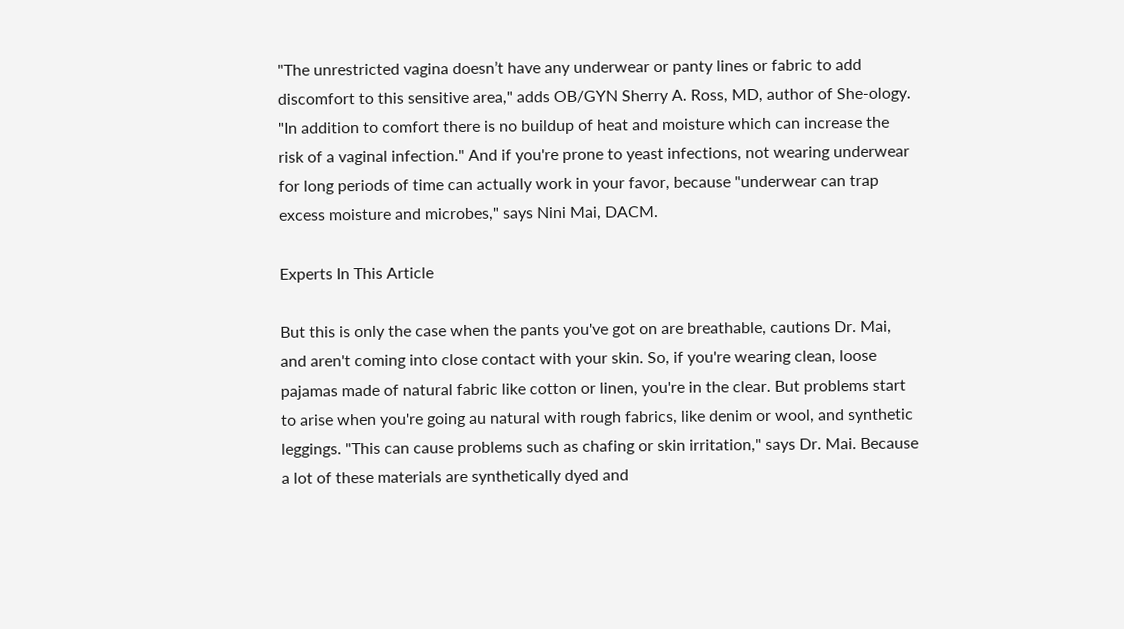"The unrestricted vagina doesn’t have any underwear or panty lines or fabric to add discomfort to this sensitive area," adds OB/GYN Sherry A. Ross, MD, author of She-ology. "In addition to comfort there is no buildup of heat and moisture which can increase the risk of a vaginal infection." And if you're prone to yeast infections, not wearing underwear for long periods of time can actually work in your favor, because "underwear can trap excess moisture and microbes," says Nini Mai, DACM.

Experts In This Article

But this is only the case when the pants you've got on are breathable, cautions Dr. Mai, and aren't coming into close contact with your skin. So, if you're wearing clean, loose pajamas made of natural fabric like cotton or linen, you're in the clear. But problems start to arise when you're going au natural with rough fabrics, like denim or wool, and synthetic leggings. "This can cause problems such as chafing or skin irritation," says Dr. Mai. Because a lot of these materials are synthetically dyed and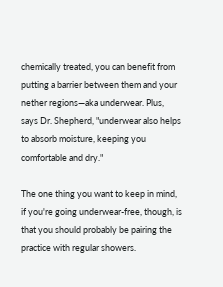chemically treated, you can benefit from putting a barrier between them and your nether regions—aka underwear. Plus, says Dr. Shepherd, "underwear also helps to absorb moisture, keeping you comfortable and dry."

The one thing you want to keep in mind, if you're going underwear-free, though, is that you should probably be pairing the practice with regular showers.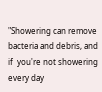"Showering can remove bacteria and debris, and if  you're not showering every day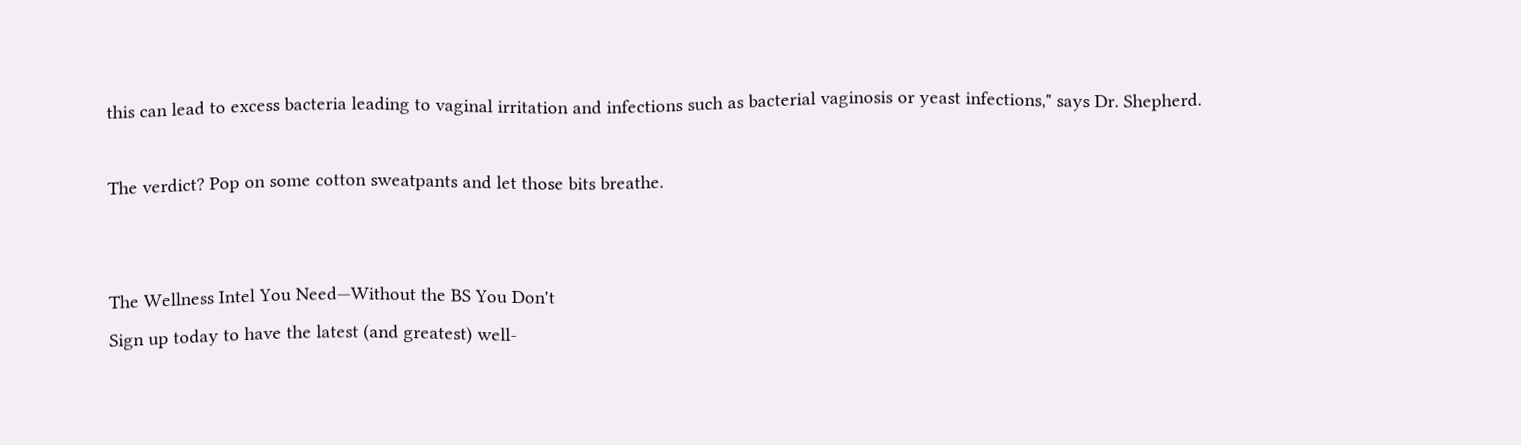this can lead to excess bacteria leading to vaginal irritation and infections such as bacterial vaginosis or yeast infections," says Dr. Shepherd.

The verdict? Pop on some cotton sweatpants and let those bits breathe.


The Wellness Intel You Need—Without the BS You Don't
Sign up today to have the latest (and greatest) well-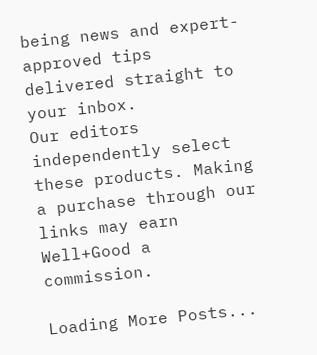being news and expert-approved tips delivered straight to your inbox.
Our editors independently select these products. Making a purchase through our links may earn Well+Good a commission.

Loading More Posts...